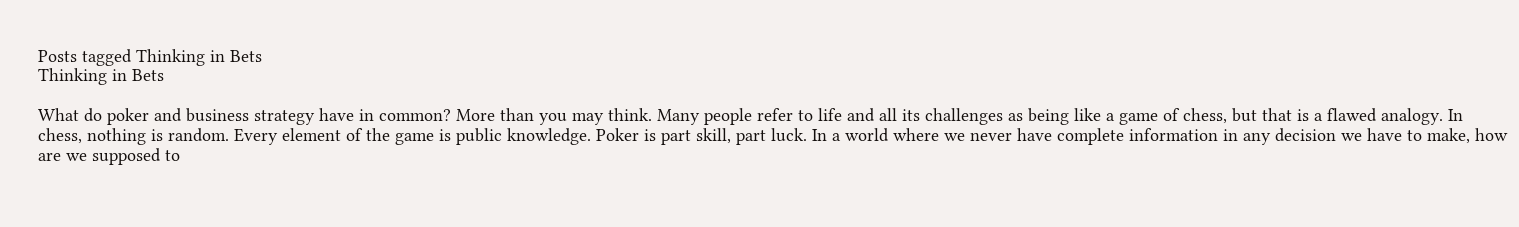Posts tagged Thinking in Bets
Thinking in Bets

What do poker and business strategy have in common? More than you may think. Many people refer to life and all its challenges as being like a game of chess, but that is a flawed analogy. In chess, nothing is random. Every element of the game is public knowledge. Poker is part skill, part luck. In a world where we never have complete information in any decision we have to make, how are we supposed to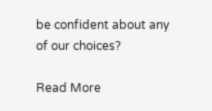be confident about any of our choices?

Read More